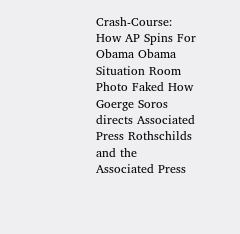Crash-Course: How AP Spins For Obama Obama Situation Room Photo Faked How Goerge Soros directs Associated Press Rothschilds and the Associated Press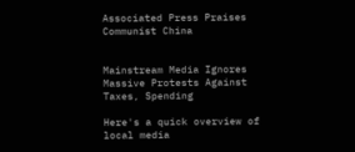Associated Press Praises Communist China


Mainstream Media Ignores Massive Protests Against Taxes, Spending

Here's a quick overview of local media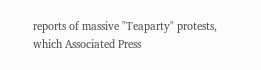reports of massive "Teaparty" protests, which Associated Press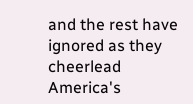and the rest have ignored as they cheerlead America's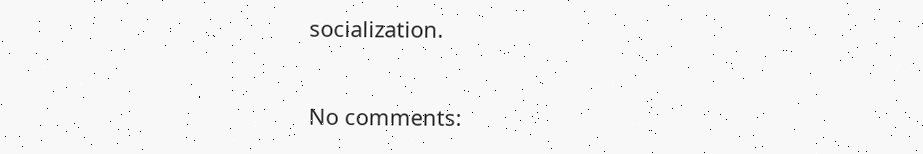socialization.

No comments: